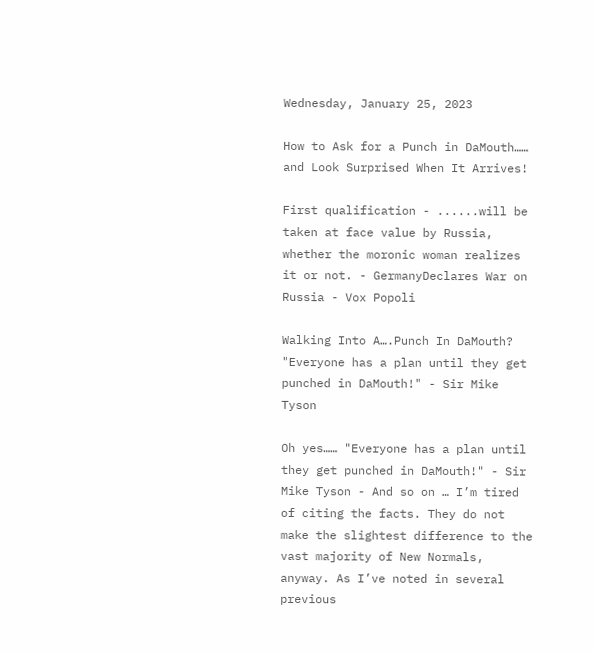Wednesday, January 25, 2023

How to Ask for a Punch in DaMouth…… and Look Surprised When It Arrives!

First qualification - ......will be taken at face value by Russia, whether the moronic woman realizes it or not. - GermanyDeclares War on Russia - Vox Popoli

Walking Into A….Punch In DaMouth? "Everyone has a plan until they get punched in DaMouth!" - Sir Mike Tyson

Oh yes…… "Everyone has a plan until they get punched in DaMouth!" - Sir Mike Tyson - And so on … I’m tired of citing the facts. They do not make the slightest difference to the vast majority of New Normals, anyway. As I’ve noted in several previous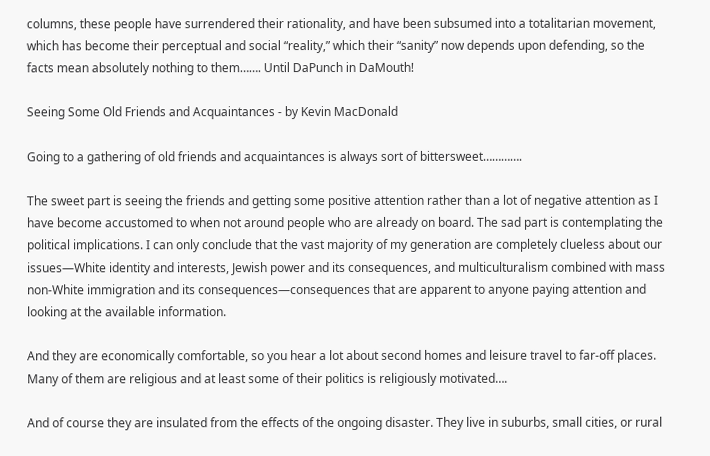columns, these people have surrendered their rationality, and have been subsumed into a totalitarian movement, which has become their perceptual and social “reality,” which their “sanity” now depends upon defending, so the facts mean absolutely nothing to them……. Until DaPunch in DaMouth!

Seeing Some Old Friends and Acquaintances - by Kevin MacDonald

Going to a gathering of old friends and acquaintances is always sort of bittersweet………….

The sweet part is seeing the friends and getting some positive attention rather than a lot of negative attention as I have become accustomed to when not around people who are already on board. The sad part is contemplating the political implications. I can only conclude that the vast majority of my generation are completely clueless about our issues—White identity and interests, Jewish power and its consequences, and multiculturalism combined with mass non-White immigration and its consequences—consequences that are apparent to anyone paying attention and looking at the available information.

And they are economically comfortable, so you hear a lot about second homes and leisure travel to far-off places. Many of them are religious and at least some of their politics is religiously motivated….

And of course they are insulated from the effects of the ongoing disaster. They live in suburbs, small cities, or rural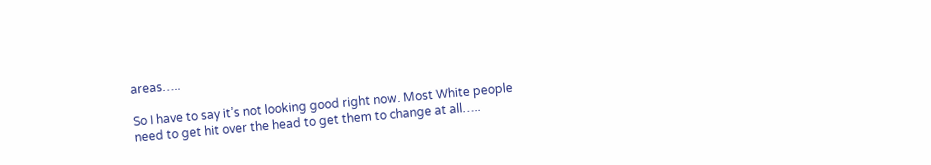areas…..

So I have to say it’s not looking good right now. Most White people need to get hit over the head to get them to change at all…..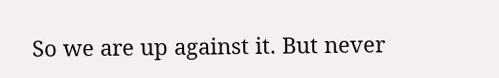So we are up against it. But never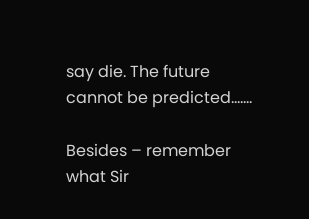say die. The future cannot be predicted…….

Besides – remember what Sir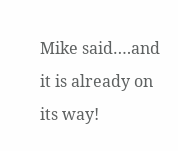Mike said….and it is already on its way!